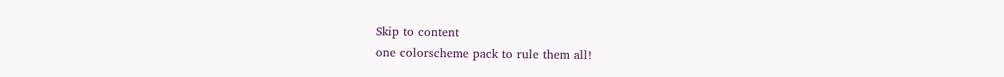Skip to content
one colorscheme pack to rule them all!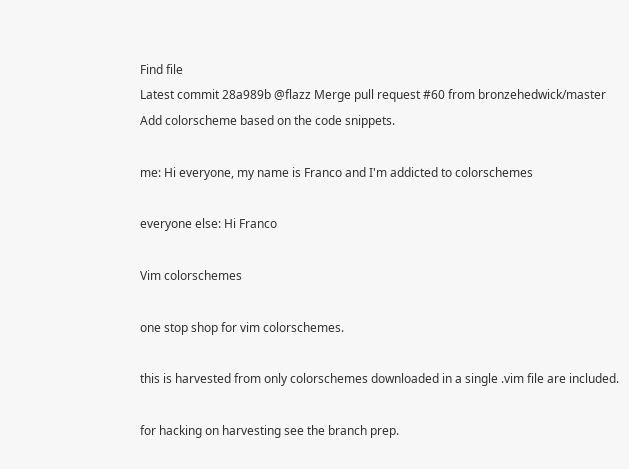Find file
Latest commit 28a989b @flazz Merge pull request #60 from bronzehedwick/master
Add colorscheme based on the code snippets.

me: Hi everyone, my name is Franco and I'm addicted to colorschemes

everyone else: Hi Franco

Vim colorschemes

one stop shop for vim colorschemes.

this is harvested from only colorschemes downloaded in a single .vim file are included.

for hacking on harvesting see the branch prep.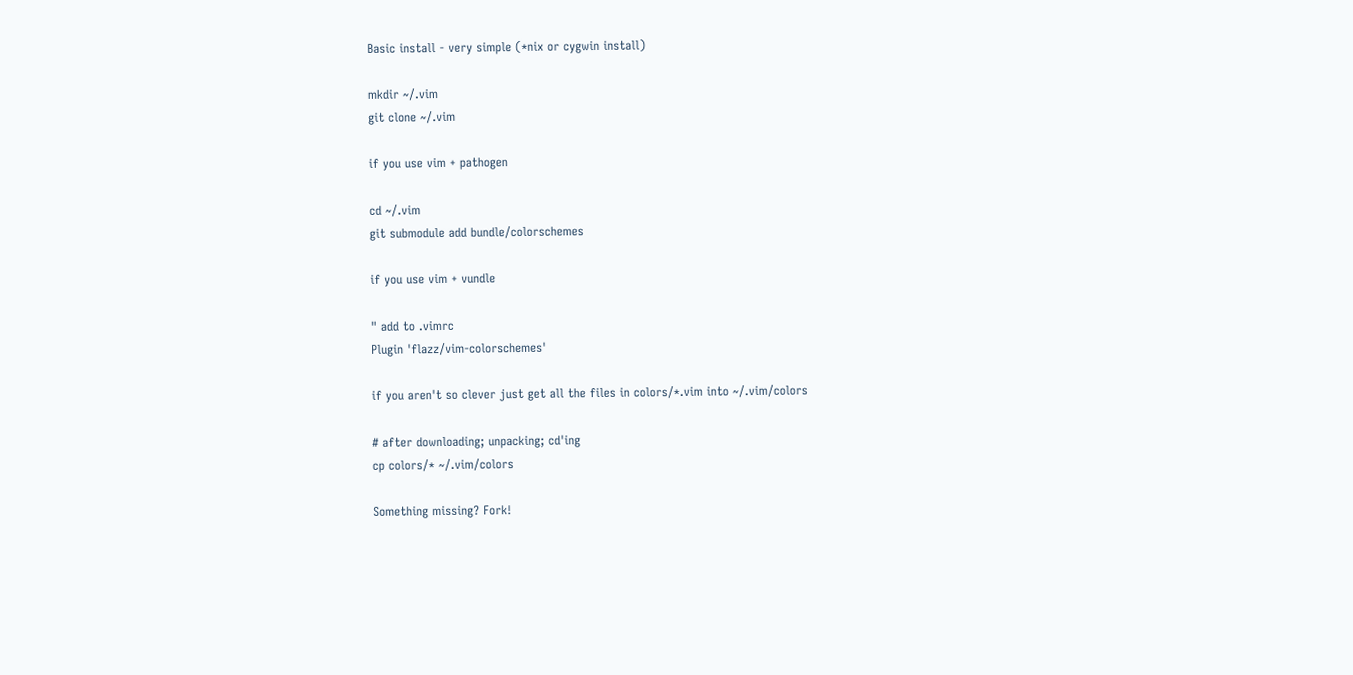Basic install - very simple (*nix or cygwin install)

mkdir ~/.vim
git clone ~/.vim

if you use vim + pathogen

cd ~/.vim
git submodule add bundle/colorschemes

if you use vim + vundle

" add to .vimrc
Plugin 'flazz/vim-colorschemes'

if you aren't so clever just get all the files in colors/*.vim into ~/.vim/colors

# after downloading; unpacking; cd'ing
cp colors/* ~/.vim/colors

Something missing? Fork!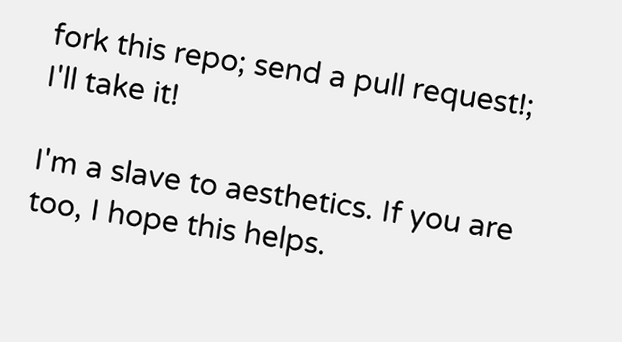fork this repo; send a pull request!; I'll take it!

I'm a slave to aesthetics. If you are too, I hope this helps.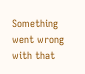Something went wrong with that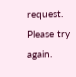request. Please try again.